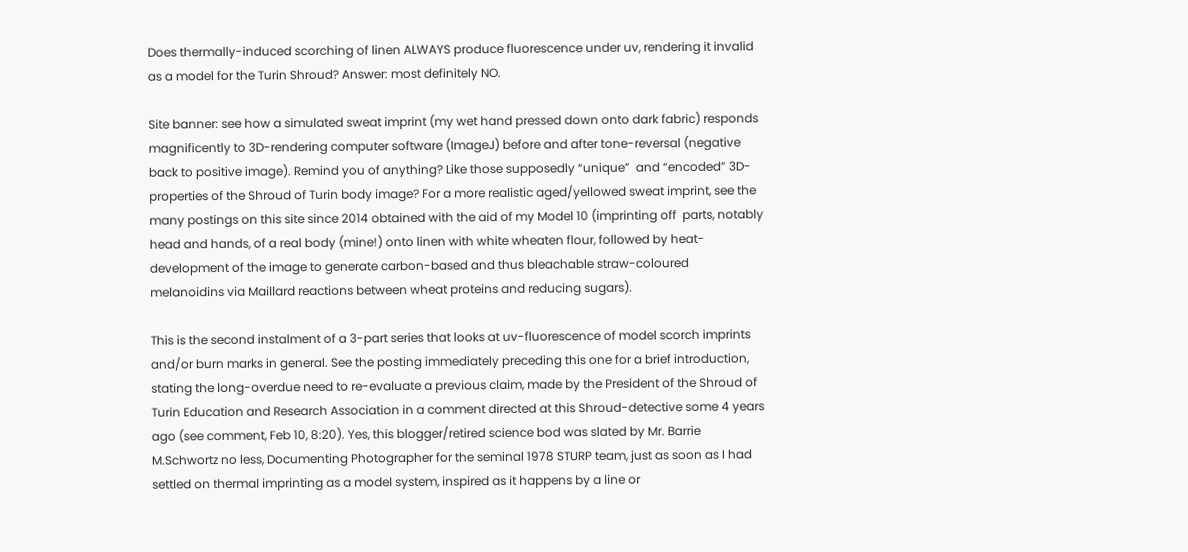Does thermally-induced scorching of linen ALWAYS produce fluorescence under uv, rendering it invalid as a model for the Turin Shroud? Answer: most definitely NO.

Site banner: see how a simulated sweat imprint (my wet hand pressed down onto dark fabric) responds magnificently to 3D-rendering computer software (ImageJ) before and after tone-reversal (negative back to positive image). Remind you of anything? Like those supposedly “unique”  and “encoded” 3D-properties of the Shroud of Turin body image? For a more realistic aged/yellowed sweat imprint, see the many postings on this site since 2014 obtained with the aid of my Model 10 (imprinting off  parts, notably head and hands, of a real body (mine!) onto linen with white wheaten flour, followed by heat-development of the image to generate carbon-based and thus bleachable straw-coloured melanoidins via Maillard reactions between wheat proteins and reducing sugars).

This is the second instalment of a 3-part series that looks at uv-fluorescence of model scorch imprints and/or burn marks in general. See the posting immediately preceding this one for a brief introduction, stating the long-overdue need to re-evaluate a previous claim, made by the President of the Shroud of Turin Education and Research Association in a comment directed at this Shroud-detective some 4 years ago (see comment, Feb 10, 8:20). Yes, this blogger/retired science bod was slated by Mr. Barrie M.Schwortz no less, Documenting Photographer for the seminal 1978 STURP team, just as soon as I had settled on thermal imprinting as a model system, inspired as it happens by a line or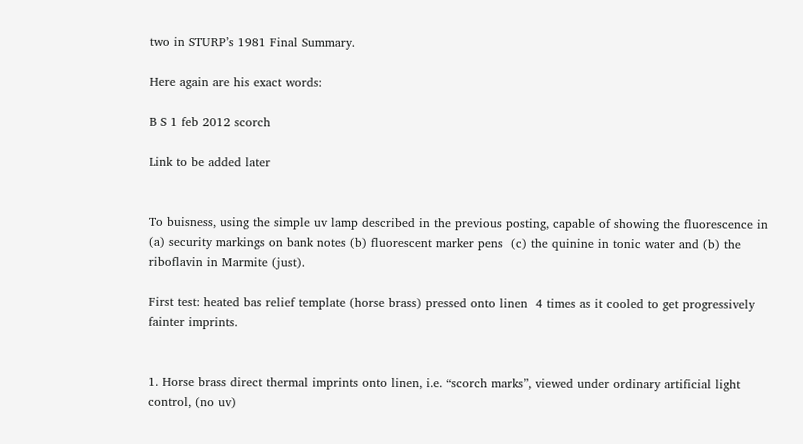two in STURP’s 1981 Final Summary.

Here again are his exact words:

B S 1 feb 2012 scorch

Link to be added later


To buisness, using the simple uv lamp described in the previous posting, capable of showing the fluorescence in (a) security markings on bank notes (b) fluorescent marker pens  (c) the quinine in tonic water and (b) the riboflavin in Marmite (just).

First test: heated bas relief template (horse brass) pressed onto linen  4 times as it cooled to get progressively fainter imprints.


1. Horse brass direct thermal imprints onto linen, i.e. “scorch marks”, viewed under ordinary artificial light control, (no uv)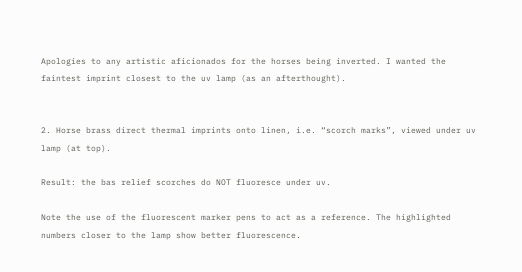Apologies to any artistic aficionados for the horses being inverted. I wanted the faintest imprint closest to the uv lamp (as an afterthought).


2. Horse brass direct thermal imprints onto linen, i.e. “scorch marks”, viewed under uv lamp (at top).

Result: the bas relief scorches do NOT fluoresce under uv.

Note the use of the fluorescent marker pens to act as a reference. The highlighted numbers closer to the lamp show better fluorescence.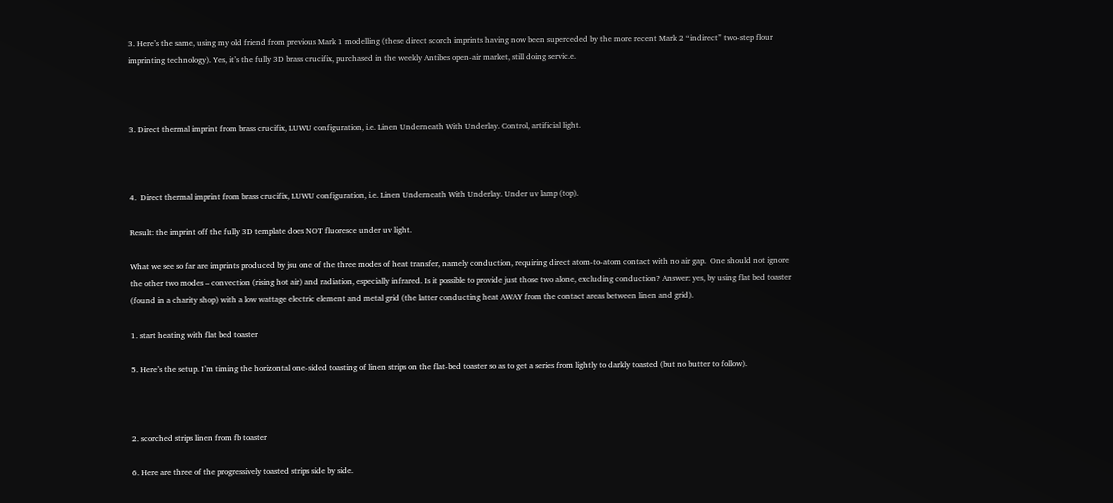3. Here’s the same, using my old friend from previous Mark 1 modelling (these direct scorch imprints having now been superceded by the more recent Mark 2 “indirect” two-step flour imprinting technology). Yes, it’s the fully 3D brass crucifix, purchased in the weekly Antibes open-air market, still doing servic.e.



3. Direct thermal imprint from brass crucifix, LUWU configuration, i.e. Linen Underneath With Underlay. Control, artificial light.



4.  Direct thermal imprint from brass crucifix, LUWU configuration, i.e. Linen Underneath With Underlay. Under uv lamp (top).

Result: the imprint off the fully 3D template does NOT fluoresce under uv light.

What we see so far are imprints produced by jsu one of the three modes of heat transfer, namely conduction, requiring direct atom-to-atom contact with no air gap.  One should not ignore the other two modes – convection (rising hot air) and radiation, especially infrared. Is it possible to provide just those two alone, excluding conduction? Answer: yes, by using flat bed toaster  (found in a charity shop) with a low wattage electric element and metal grid (the latter conducting heat AWAY from the contact areas between linen and grid).

1. start heating with flat bed toaster

5. Here’s the setup. I’m timing the horizontal one-sided toasting of linen strips on the flat-bed toaster so as to get a series from lightly to darkly toasted (but no butter to follow).



2. scorched strips linen from fb toaster

6. Here are three of the progressively toasted strips side by side.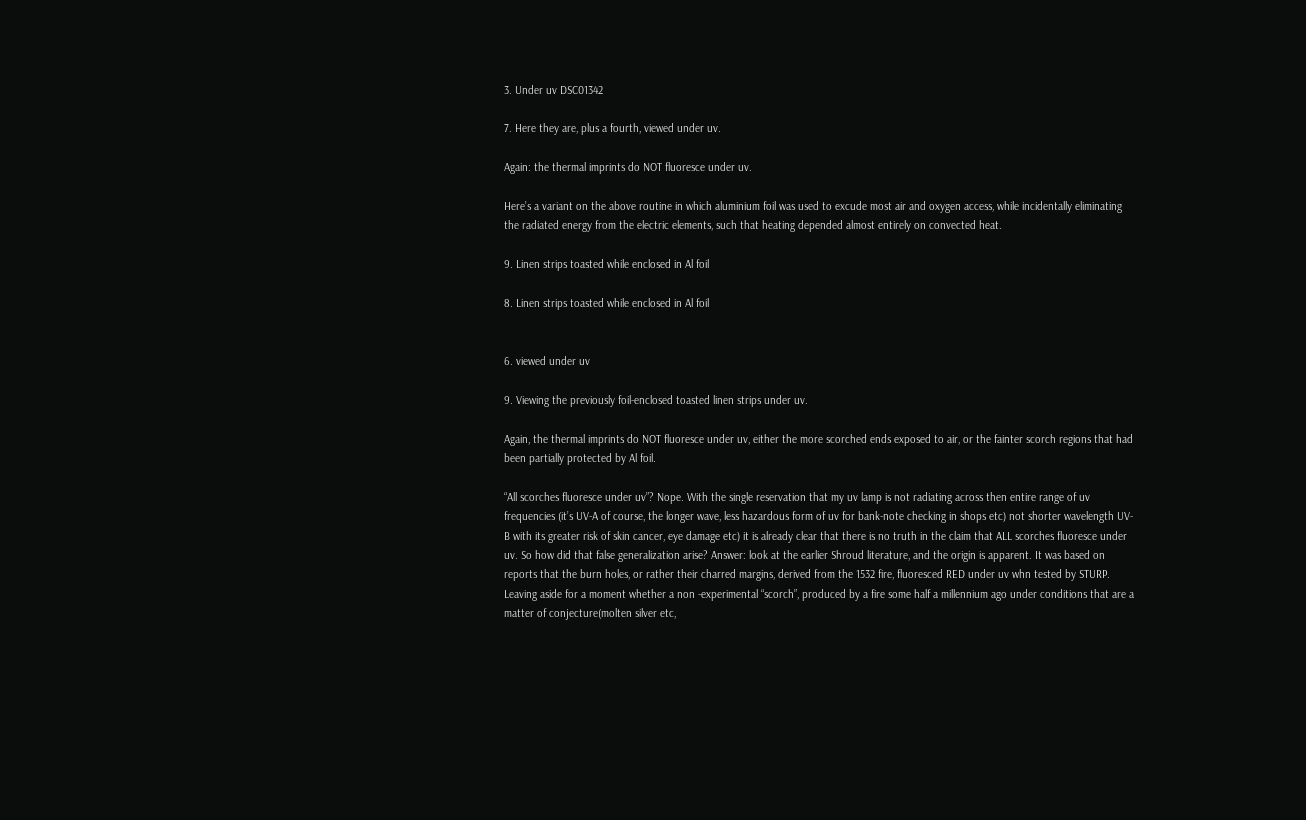3. Under uv DSC01342

7. Here they are, plus a fourth, viewed under uv.

Again: the thermal imprints do NOT fluoresce under uv.

Here’s a variant on the above routine in which aluminium foil was used to excude most air and oxygen access, while incidentally eliminating the radiated energy from the electric elements, such that heating depended almost entirely on convected heat.

9. Linen strips toasted while enclosed in Al foil

8. Linen strips toasted while enclosed in Al foil


6. viewed under uv

9. Viewing the previously foil-enclosed toasted linen strips under uv.

Again, the thermal imprints do NOT fluoresce under uv, either the more scorched ends exposed to air, or the fainter scorch regions that had been partially protected by Al foil.

“All scorches fluoresce under uv”? Nope. With the single reservation that my uv lamp is not radiating across then entire range of uv frequencies (it’s UV-A of course, the longer wave, less hazardous form of uv for bank-note checking in shops etc) not shorter wavelength UV-B with its greater risk of skin cancer, eye damage etc) it is already clear that there is no truth in the claim that ALL scorches fluoresce under uv. So how did that false generalization arise? Answer: look at the earlier Shroud literature, and the origin is apparent. It was based on reports that the burn holes, or rather their charred margins, derived from the 1532 fire, fluoresced RED under uv whn tested by STURP.  Leaving aside for a moment whether a non -experimental “scorch”, produced by a fire some half a millennium ago under conditions that are a matter of conjecture(molten silver etc,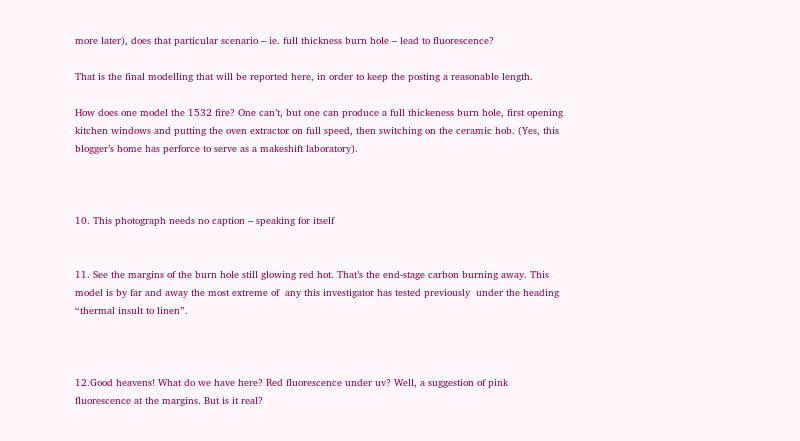more later), does that particular scenario – ie. full thickness burn hole – lead to fluorescence?

That is the final modelling that will be reported here, in order to keep the posting a reasonable length.

How does one model the 1532 fire? One can’t, but one can produce a full thickeness burn hole, first opening kitchen windows and putting the oven extractor on full speed, then switching on the ceramic hob. (Yes, this blogger’s home has perforce to serve as a makeshift laboratory).



10. This photograph needs no caption – speaking for itself


11. See the margins of the burn hole still glowing red hot. That’s the end-stage carbon burning away. This model is by far and away the most extreme of  any this investigator has tested previously  under the heading “thermal insult to linen”.



12.Good heavens! What do we have here? Red fluorescence under uv? Well, a suggestion of pink fluorescence at the margins. But is it real?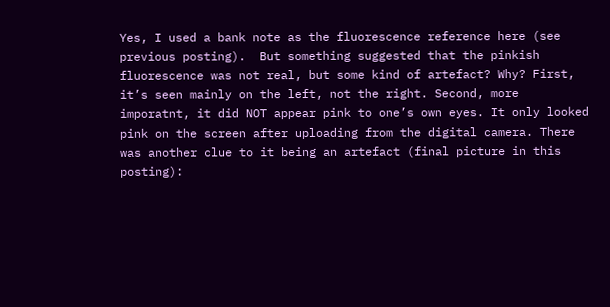Yes, I used a bank note as the fluorescence reference here (see previous posting).  But something suggested that the pinkish fluorescence was not real, but some kind of artefact? Why? First, it’s seen mainly on the left, not the right. Second, more imporatnt, it did NOT appear pink to one’s own eyes. It only looked pink on the screen after uploading from the digital camera. There was another clue to it being an artefact (final picture in this posting):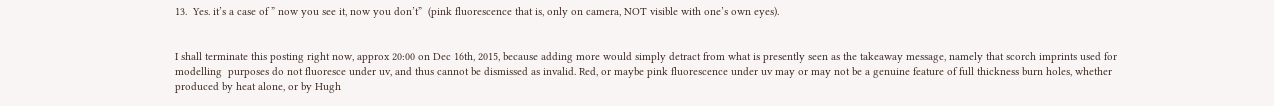13.  Yes. it’s a case of ” now you see it, now you don’t”  (pink fluorescence that is, only on camera, NOT visible with one’s own eyes).


I shall terminate this posting right now, approx 20:00 on Dec 16th, 2015, because adding more would simply detract from what is presently seen as the takeaway message, namely that scorch imprints used for modelling  purposes do not fluoresce under uv, and thus cannot be dismissed as invalid. Red, or maybe pink fluorescence under uv may or may not be a genuine feature of full thickness burn holes, whether produced by heat alone, or by Hugh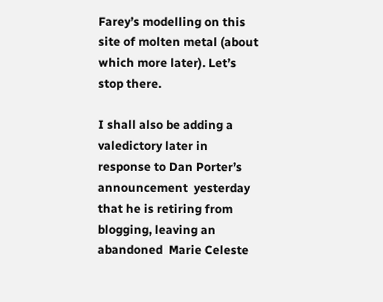Farey’s modelling on this site of molten metal (about which more later). Let’s stop there.

I shall also be adding a valedictory later in response to Dan Porter’s announcement  yesterday that he is retiring from blogging, leaving an abandoned  Marie Celeste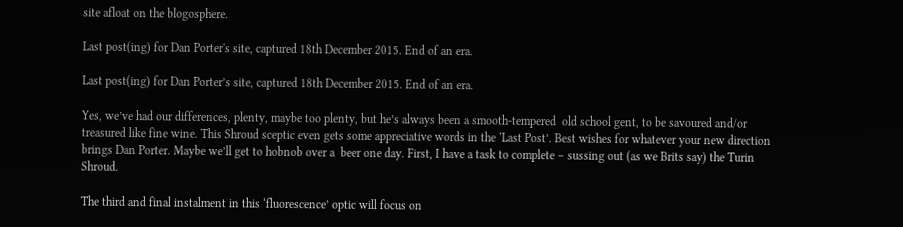site afloat on the blogosphere.

Last post(ing) for Dan Porter's site, captured 18th December 2015. End of an era.

Last post(ing) for Dan Porter’s site, captured 18th December 2015. End of an era.

Yes, we’ve had our differences, plenty, maybe too plenty, but he’s always been a smooth-tempered  old school gent, to be savoured and/or treasured like fine wine. This Shroud sceptic even gets some appreciative words in the ‘Last Post’. Best wishes for whatever your new direction brings Dan Porter. Maybe we’ll get to hobnob over a  beer one day. First, I have a task to complete – sussing out (as we Brits say) the Turin Shroud.

The third and final instalment in this ‘fluorescence’ optic will focus on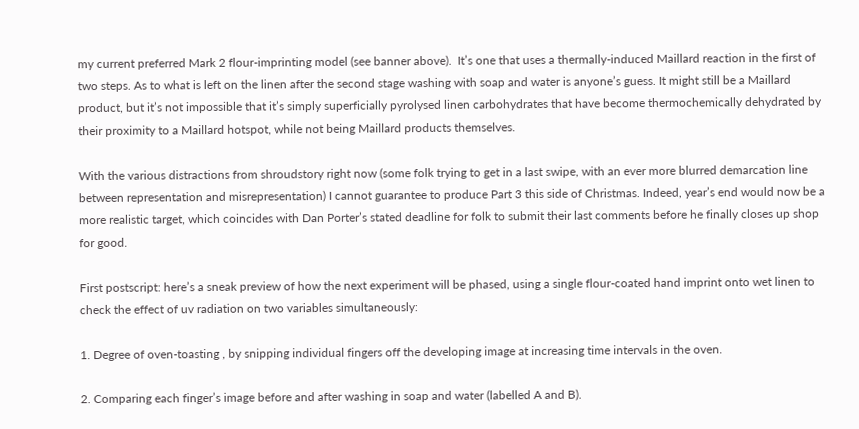my current preferred Mark 2 flour-imprinting model (see banner above).  It’s one that uses a thermally-induced Maillard reaction in the first of two steps. As to what is left on the linen after the second stage washing with soap and water is anyone’s guess. It might still be a Maillard product, but it’s not impossible that it’s simply superficially pyrolysed linen carbohydrates that have become thermochemically dehydrated by their proximity to a Maillard hotspot, while not being Maillard products themselves.

With the various distractions from shroudstory right now (some folk trying to get in a last swipe, with an ever more blurred demarcation line between representation and misrepresentation) I cannot guarantee to produce Part 3 this side of Christmas. Indeed, year’s end would now be a more realistic target, which coincides with Dan Porter’s stated deadline for folk to submit their last comments before he finally closes up shop for good.

First postscript: here’s a sneak preview of how the next experiment will be phased, using a single flour-coated hand imprint onto wet linen to check the effect of uv radiation on two variables simultaneously:

1. Degree of oven-toasting , by snipping individual fingers off the developing image at increasing time intervals in the oven.

2. Comparing each finger’s image before and after washing in soap and water (labelled A and B).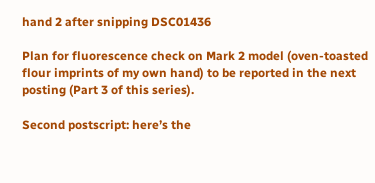hand 2 after snipping DSC01436

Plan for fluorescence check on Mark 2 model (oven-toasted flour imprints of my own hand) to be reported in the next posting (Part 3 of this series).

Second postscript: here’s the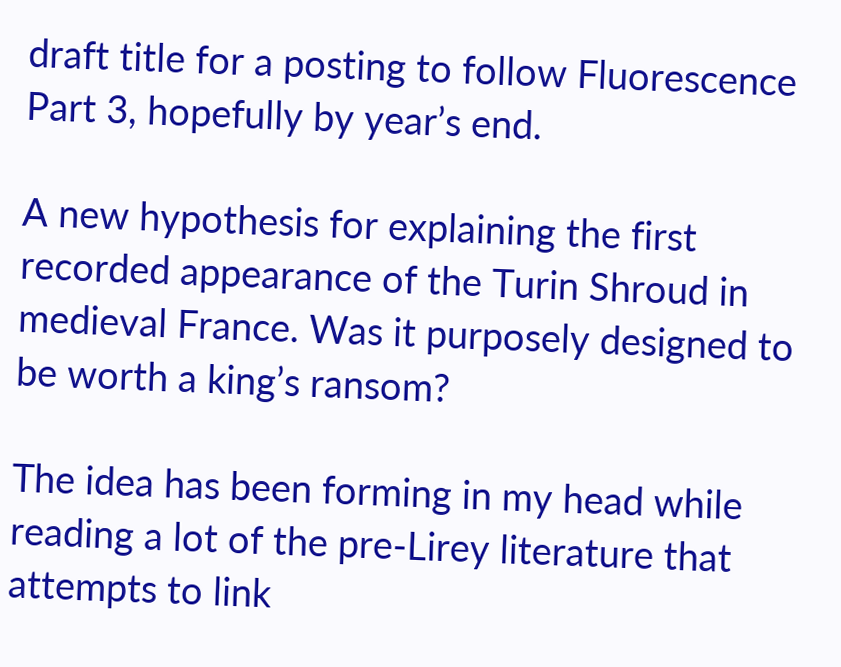draft title for a posting to follow Fluorescence Part 3, hopefully by year’s end.

A new hypothesis for explaining the first recorded appearance of the Turin Shroud in medieval France. Was it purposely designed to be worth a king’s ransom?

The idea has been forming in my head while reading a lot of the pre-Lirey literature that attempts to link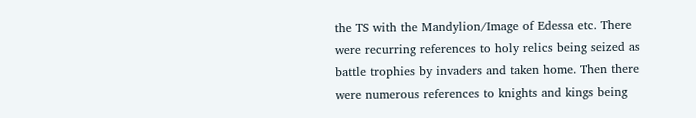the TS with the Mandylion/Image of Edessa etc. There were recurring references to holy relics being seized as battle trophies by invaders and taken home. Then there were numerous references to knights and kings being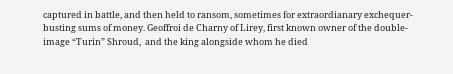captured in battle, and then held to ransom, sometimes for extraordianary exchequer-busting sums of money. Geoffroi de Charny of Lirey, first known owner of the double-image “Turin” Shroud,  and the king alongside whom he died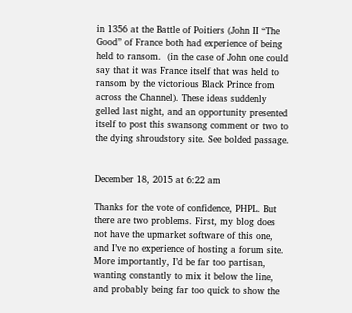in 1356 at the Battle of Poitiers (John II “The Good” of France both had experience of being held to ransom.  (in the case of John one could say that it was France itself that was held to ransom by the victorious Black Prince from across the Channel). These ideas suddenly gelled last night, and an opportunity presented itself to post this swansong comment or two to the dying shroudstory site. See bolded passage.


December 18, 2015 at 6:22 am

Thanks for the vote of confidence, PHPL. But there are two problems. First, my blog does not have the upmarket software of this one, and I’ve no experience of hosting a forum site. More importantly, I’d be far too partisan, wanting constantly to mix it below the line, and probably being far too quick to show the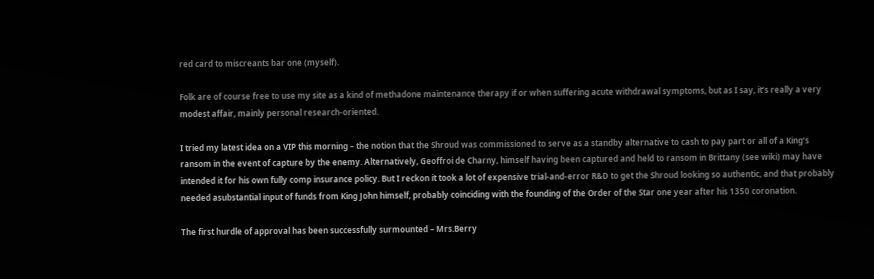red card to miscreants bar one (myself).

Folk are of course free to use my site as a kind of methadone maintenance therapy if or when suffering acute withdrawal symptoms, but as I say, it’s really a very modest affair, mainly personal research-oriented.

I tried my latest idea on a VIP this morning – the notion that the Shroud was commissioned to serve as a standby alternative to cash to pay part or all of a King’s ransom in the event of capture by the enemy. Alternatively, Geoffroi de Charny, himself having been captured and held to ransom in Brittany (see wiki) may have intended it for his own fully comp insurance policy. But I reckon it took a lot of expensive trial-and-error R&D to get the Shroud looking so authentic, and that probably needed asubstantial input of funds from King John himself, probably coinciding with the founding of the Order of the Star one year after his 1350 coronation.

The first hurdle of approval has been successfully surmounted – Mrs.Berry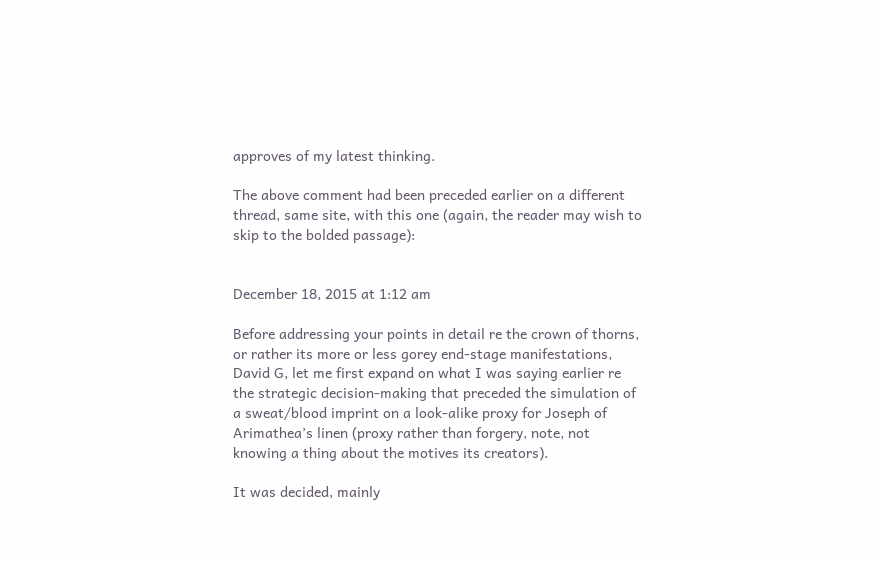approves of my latest thinking.

The above comment had been preceded earlier on a different thread, same site, with this one (again, the reader may wish to skip to the bolded passage):


December 18, 2015 at 1:12 am

Before addressing your points in detail re the crown of thorns, or rather its more or less gorey end-stage manifestations, David G, let me first expand on what I was saying earlier re the strategic decision-making that preceded the simulation of a sweat/blood imprint on a look-alike proxy for Joseph of Arimathea’s linen (proxy rather than forgery, note, not knowing a thing about the motives its creators).

It was decided, mainly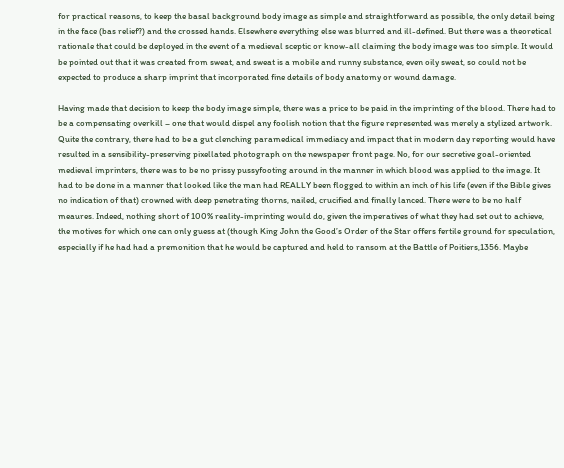for practical reasons, to keep the basal background body image as simple and straightforward as possible, the only detail being in the face (bas relief?) and the crossed hands. Elsewhere everything else was blurred and ill-defined. But there was a theoretical rationale that could be deployed in the event of a medieval sceptic or know-all claiming the body image was too simple. It would be pointed out that it was created from sweat, and sweat is a mobile and runny substance, even oily sweat, so could not be expected to produce a sharp imprint that incorporated fine details of body anatomy or wound damage.

Having made that decision to keep the body image simple, there was a price to be paid in the imprinting of the blood. There had to be a compensating overkill – one that would dispel any foolish notion that the figure represented was merely a stylized artwork. Quite the contrary, there had to be a gut clenching paramedical immediacy and impact that in modern day reporting would have resulted in a sensibility-preserving pixellated photograph on the newspaper front page. No, for our secretive goal-oriented medieval imprinters, there was to be no prissy pussyfooting around in the manner in which blood was applied to the image. It had to be done in a manner that looked like the man had REALLY been flogged to within an inch of his life (even if the Bible gives no indication of that) crowned with deep penetrating thorns, nailed, crucified and finally lanced. There were to be no half meaures. Indeed, nothing short of 100% reality-imprinting would do, given the imperatives of what they had set out to achieve, the motives for which one can only guess at (though King John the Good’s Order of the Star offers fertile ground for speculation, especially if he had had a premonition that he would be captured and held to ransom at the Battle of Poitiers,1356. Maybe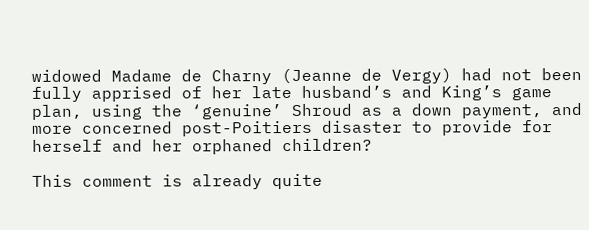widowed Madame de Charny (Jeanne de Vergy) had not been fully apprised of her late husband’s and King’s game plan, using the ‘genuine’ Shroud as a down payment, and more concerned post-Poitiers disaster to provide for herself and her orphaned children?

This comment is already quite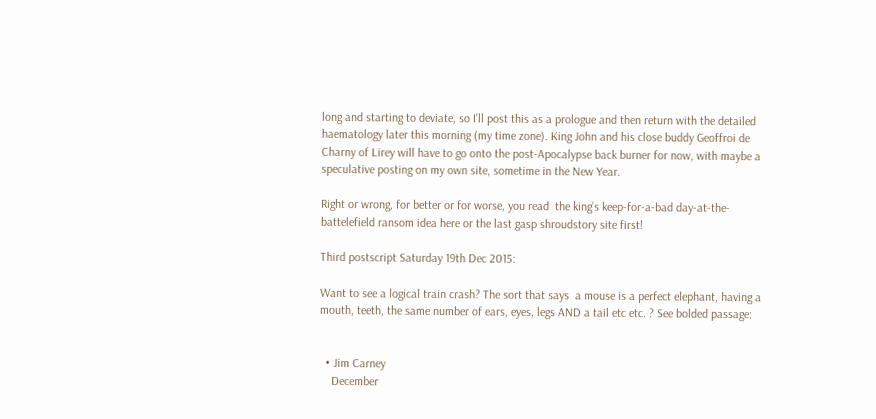long and starting to deviate, so I’ll post this as a prologue and then return with the detailed haematology later this morning (my time zone). King John and his close buddy Geoffroi de Charny of Lirey will have to go onto the post-Apocalypse back burner for now, with maybe a speculative posting on my own site, sometime in the New Year.

Right or wrong, for better or for worse, you read  the king’s keep-for-a-bad day-at-the-battelefield ransom idea here or the last gasp shroudstory site first!

Third postscript Saturday 19th Dec 2015:

Want to see a logical train crash? The sort that says  a mouse is a perfect elephant, having a mouth, teeth, the same number of ears, eyes, legs AND a tail etc etc. ? See bolded passage:


  • Jim Carney
    December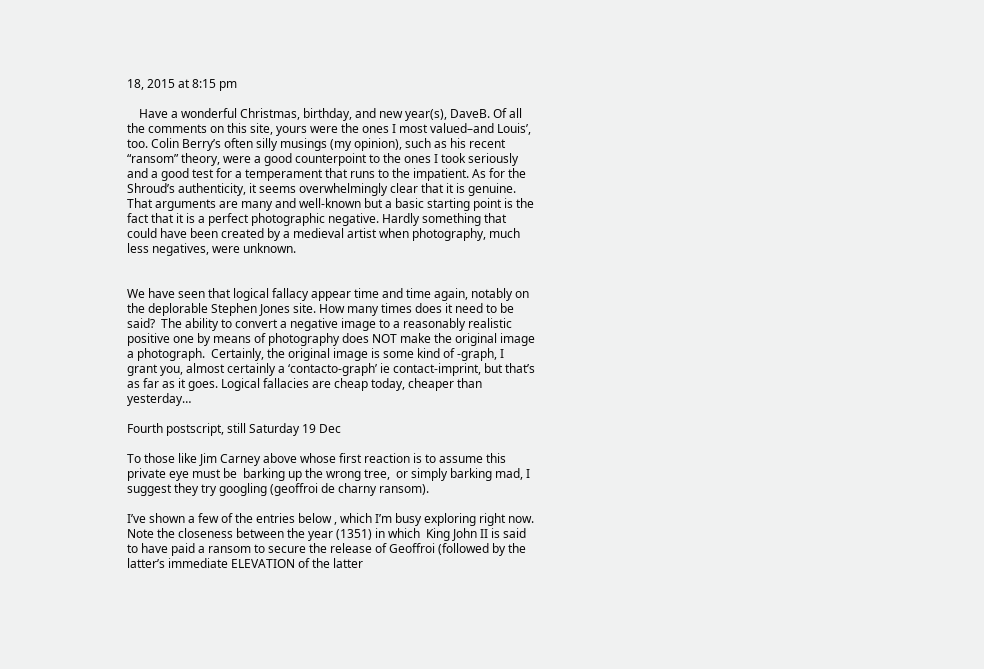18, 2015 at 8:15 pm

    Have a wonderful Christmas, birthday, and new year(s), DaveB. Of all the comments on this site, yours were the ones I most valued–and Louis’, too. Colin Berry’s often silly musings (my opinion), such as his recent “ransom” theory, were a good counterpoint to the ones I took seriously and a good test for a temperament that runs to the impatient. As for the Shroud’s authenticity, it seems overwhelmingly clear that it is genuine. That arguments are many and well-known but a basic starting point is the fact that it is a perfect photographic negative. Hardly something that could have been created by a medieval artist when photography, much less negatives, were unknown.


We have seen that logical fallacy appear time and time again, notably on the deplorable Stephen Jones site. How many times does it need to be said?  The ability to convert a negative image to a reasonably realistic positive one by means of photography does NOT make the original image a photograph.  Certainly, the original image is some kind of -graph, I grant you, almost certainly a ‘contacto-graph’ ie contact-imprint, but that’s as far as it goes. Logical fallacies are cheap today, cheaper than yesterday…

Fourth postscript, still Saturday 19 Dec

To those like Jim Carney above whose first reaction is to assume this private eye must be  barking up the wrong tree,  or simply barking mad, I suggest they try googling (geoffroi de charny ransom).

I’ve shown a few of the entries below , which I’m busy exploring right now. Note the closeness between the year (1351) in which  King John II is said to have paid a ransom to secure the release of Geoffroi (followed by the latter’s immediate ELEVATION of the latter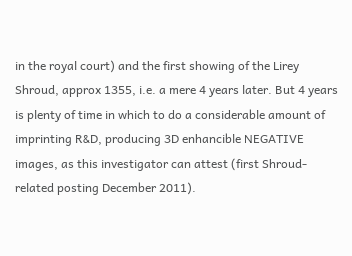in the royal court) and the first showing of the Lirey Shroud, approx 1355, i.e. a mere 4 years later. But 4 years is plenty of time in which to do a considerable amount of imprinting R&D, producing 3D enhancible NEGATIVE images, as this investigator can attest (first Shroud-related posting December 2011).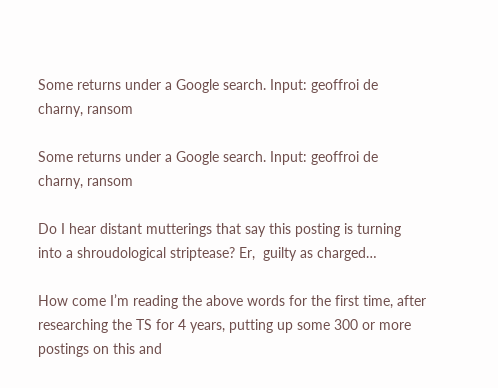Some returns under a Google search. Input: geoffroi de charny, ransom

Some returns under a Google search. Input: geoffroi de charny, ransom

Do I hear distant mutterings that say this posting is turning into a shroudological striptease? Er,  guilty as charged…

How come I’m reading the above words for the first time, after researching the TS for 4 years, putting up some 300 or more postings on this and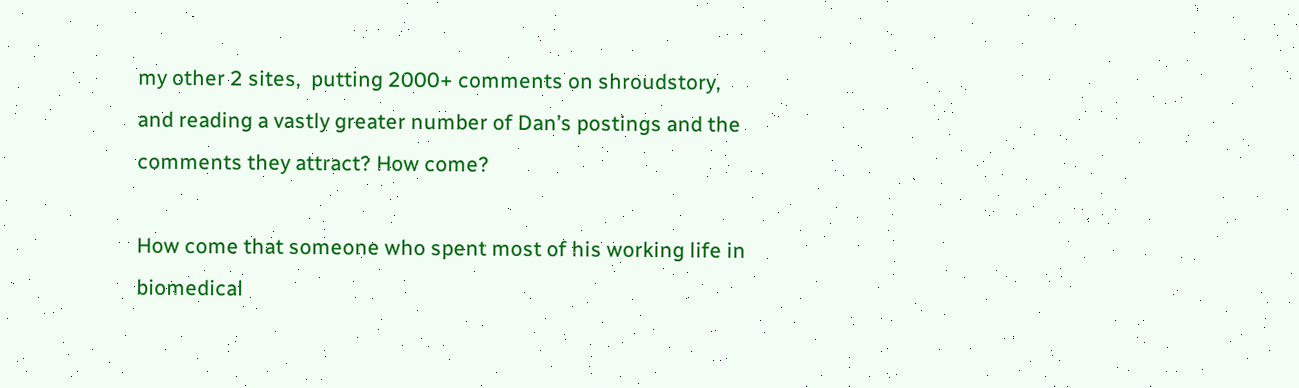my other 2 sites,  putting 2000+ comments on shroudstory, and reading a vastly greater number of Dan’s postings and the comments they attract? How come?

How come that someone who spent most of his working life in biomedical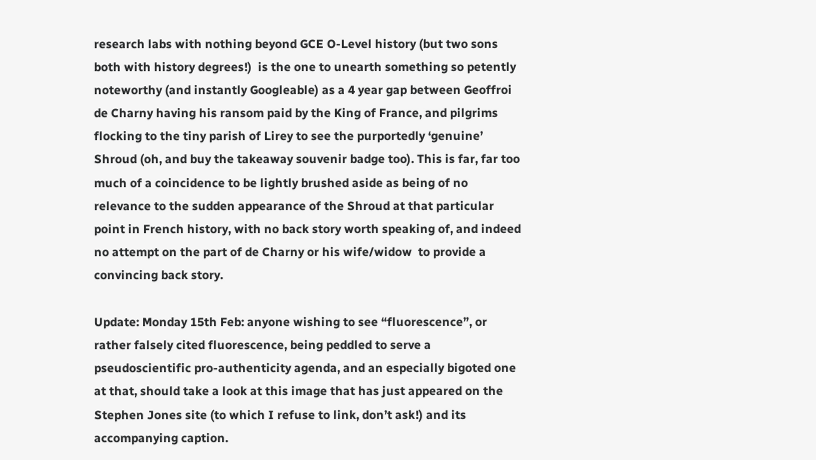research labs with nothing beyond GCE O-Level history (but two sons both with history degrees!)  is the one to unearth something so petently  noteworthy (and instantly Googleable) as a 4 year gap between Geoffroi de Charny having his ransom paid by the King of France, and pilgrims flocking to the tiny parish of Lirey to see the purportedly ‘genuine’ Shroud (oh, and buy the takeaway souvenir badge too). This is far, far too much of a coincidence to be lightly brushed aside as being of no relevance to the sudden appearance of the Shroud at that particular point in French history, with no back story worth speaking of, and indeed no attempt on the part of de Charny or his wife/widow  to provide a convincing back story.

Update: Monday 15th Feb: anyone wishing to see “fluorescence”, or rather falsely cited fluorescence, being peddled to serve a pseudoscientific pro-authenticity agenda, and an especially bigoted one at that, should take a look at this image that has just appeared on the Stephen Jones site (to which I refuse to link, don’t ask!) and its accompanying caption.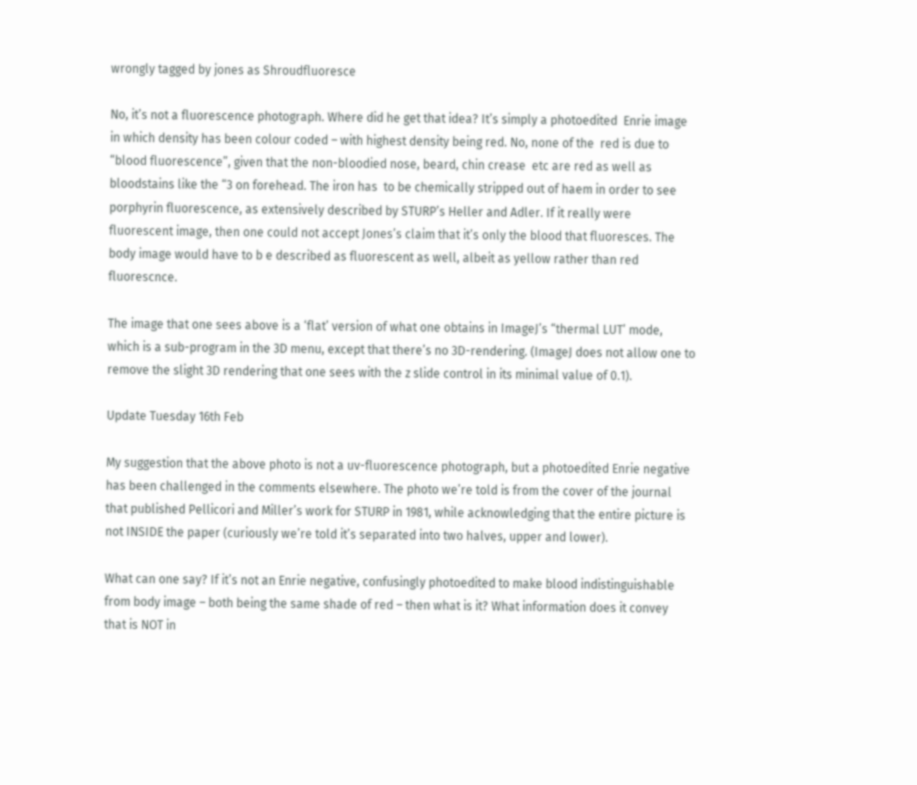wrongly tagged by jones as Shroudfluoresce

No, it’s not a fluorescence photograph. Where did he get that idea? It’s simply a photoedited  Enrie image in which density has been colour coded – with highest density being red. No, none of the  red is due to “blood fluorescence”, given that the non-bloodied nose, beard, chin crease  etc are red as well as bloodstains like the “3 on forehead. The iron has  to be chemically stripped out of haem in order to see porphyrin fluorescence, as extensively described by STURP’s Heller and Adler. If it really were fluorescent image, then one could not accept Jones’s claim that it’s only the blood that fluoresces. The body image would have to b e described as fluorescent as well, albeit as yellow rather than red fluorescnce.

The image that one sees above is a ‘flat’ version of what one obtains in ImageJ’s “thermal LUT’ mode, which is a sub-program in the 3D menu, except that there’s no 3D-rendering. (ImageJ does not allow one to remove the slight 3D rendering that one sees with the z slide control in its minimal value of 0.1).

Update Tuesday 16th Feb

My suggestion that the above photo is not a uv-fluorescence photograph, but a photoedited Enrie negative has been challenged in the comments elsewhere. The photo we’re told is from the cover of the journal that published Pellicori and Miller’s work for STURP in 1981, while acknowledging that the entire picture is not INSIDE the paper (curiously we’re told it’s separated into two halves, upper and lower).

What can one say? If it’s not an Enrie negative, confusingly photoedited to make blood indistinguishable from body image – both being the same shade of red – then what is it? What information does it convey that is NOT in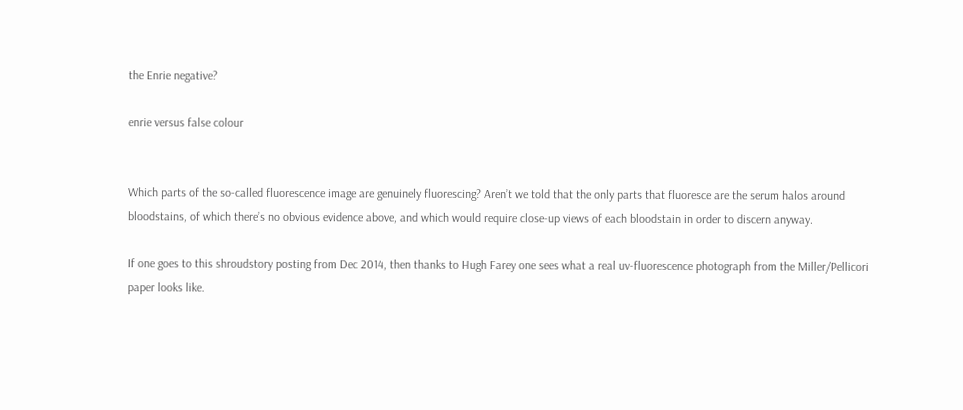the Enrie negative?

enrie versus false colour


Which parts of the so-called fluorescence image are genuinely fluorescing? Aren’t we told that the only parts that fluoresce are the serum halos around bloodstains, of which there’s no obvious evidence above, and which would require close-up views of each bloodstain in order to discern anyway.

If one goes to this shroudstory posting from Dec 2014, then thanks to Hugh Farey one sees what a real uv-fluorescence photograph from the Miller/Pellicori paper looks like.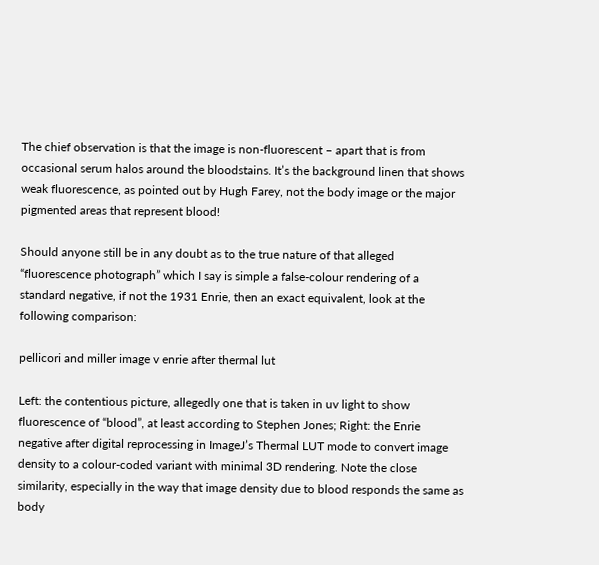The chief observation is that the image is non-fluorescent – apart that is from occasional serum halos around the bloodstains. It’s the background linen that shows weak fluorescence, as pointed out by Hugh Farey, not the body image or the major pigmented areas that represent blood!

Should anyone still be in any doubt as to the true nature of that alleged “fluorescence photograph” which I say is simple a false-colour rendering of a standard negative, if not the 1931 Enrie, then an exact equivalent, look at the following comparison:

pellicori and miller image v enrie after thermal lut

Left: the contentious picture, allegedly one that is taken in uv light to show fluorescence of “blood”, at least according to Stephen Jones; Right: the Enrie negative after digital reprocessing in ImageJ’s Thermal LUT mode to convert image density to a colour-coded variant with minimal 3D rendering. Note the close similarity, especially in the way that image density due to blood responds the same as body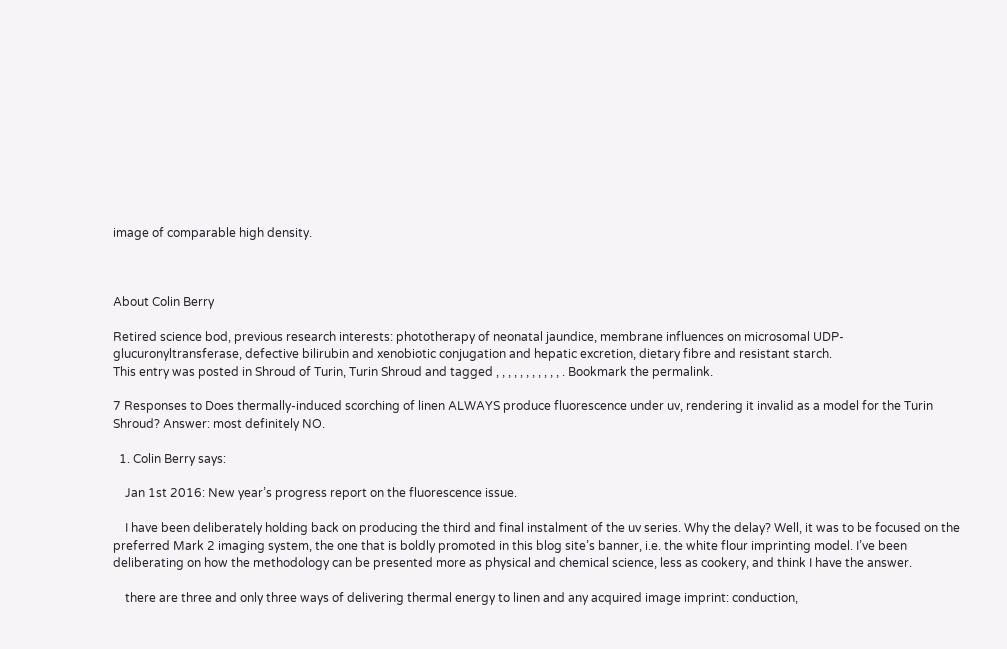image of comparable high density.



About Colin Berry

Retired science bod, previous research interests: phototherapy of neonatal jaundice, membrane influences on microsomal UDP-glucuronyltransferase, defective bilirubin and xenobiotic conjugation and hepatic excretion, dietary fibre and resistant starch.
This entry was posted in Shroud of Turin, Turin Shroud and tagged , , , , , , , , , , , . Bookmark the permalink.

7 Responses to Does thermally-induced scorching of linen ALWAYS produce fluorescence under uv, rendering it invalid as a model for the Turin Shroud? Answer: most definitely NO.

  1. Colin Berry says:

    Jan 1st 2016: New year’s progress report on the fluorescence issue.

    I have been deliberately holding back on producing the third and final instalment of the uv series. Why the delay? Well, it was to be focused on the preferred Mark 2 imaging system, the one that is boldly promoted in this blog site’s banner, i.e. the white flour imprinting model. I’ve been deliberating on how the methodology can be presented more as physical and chemical science, less as cookery, and think I have the answer.

    there are three and only three ways of delivering thermal energy to linen and any acquired image imprint: conduction,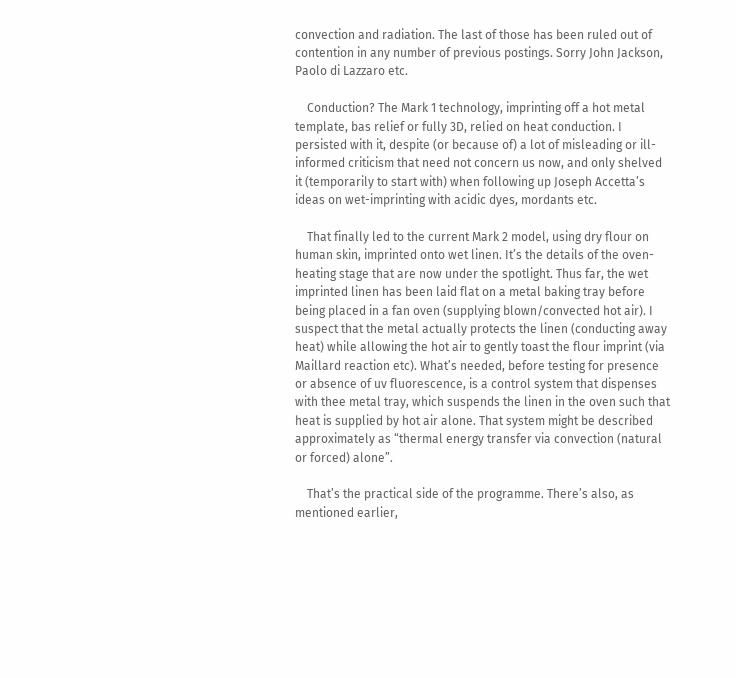convection and radiation. The last of those has been ruled out of contention in any number of previous postings. Sorry John Jackson, Paolo di Lazzaro etc.

    Conduction? The Mark 1 technology, imprinting off a hot metal template, bas relief or fully 3D, relied on heat conduction. I persisted with it, despite (or because of) a lot of misleading or ill-informed criticism that need not concern us now, and only shelved it (temporarily to start with) when following up Joseph Accetta’s ideas on wet-imprinting with acidic dyes, mordants etc.

    That finally led to the current Mark 2 model, using dry flour on human skin, imprinted onto wet linen. It’s the details of the oven-heating stage that are now under the spotlight. Thus far, the wet imprinted linen has been laid flat on a metal baking tray before being placed in a fan oven (supplying blown/convected hot air). I suspect that the metal actually protects the linen (conducting away heat) while allowing the hot air to gently toast the flour imprint (via Maillard reaction etc). What’s needed, before testing for presence or absence of uv fluorescence, is a control system that dispenses with thee metal tray, which suspends the linen in the oven such that heat is supplied by hot air alone. That system might be described approximately as “thermal energy transfer via convection (natural or forced) alone”.

    That’s the practical side of the programme. There’s also, as mentioned earlier,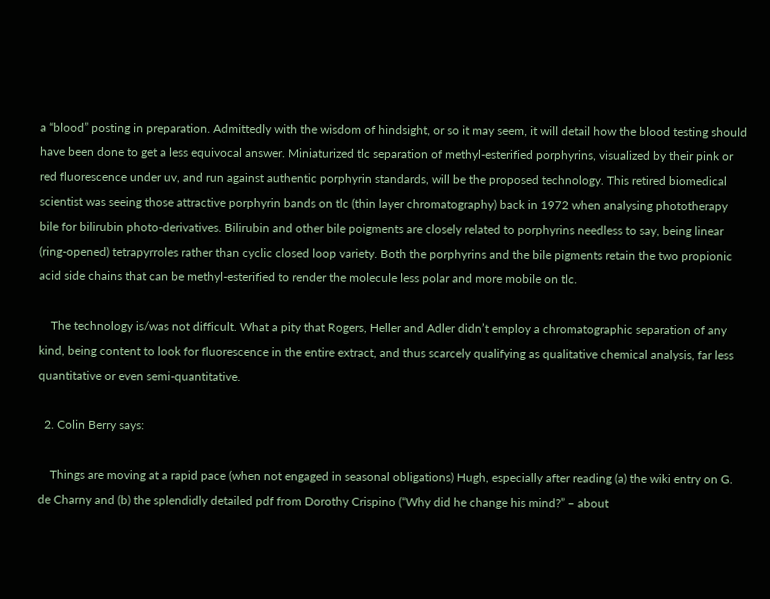a “blood” posting in preparation. Admittedly with the wisdom of hindsight, or so it may seem, it will detail how the blood testing should have been done to get a less equivocal answer. Miniaturized tlc separation of methyl-esterified porphyrins, visualized by their pink or red fluorescence under uv, and run against authentic porphyrin standards, will be the proposed technology. This retired biomedical scientist was seeing those attractive porphyrin bands on tlc (thin layer chromatography) back in 1972 when analysing phototherapy bile for bilirubin photo-derivatives. Bilirubin and other bile poigments are closely related to porphyrins needless to say, being linear (ring-opened) tetrapyrroles rather than cyclic closed loop variety. Both the porphyrins and the bile pigments retain the two propionic acid side chains that can be methyl-esterified to render the molecule less polar and more mobile on tlc.

    The technology is/was not difficult. What a pity that Rogers, Heller and Adler didn’t employ a chromatographic separation of any kind, being content to look for fluorescence in the entire extract, and thus scarcely qualifying as qualitative chemical analysis, far less quantitative or even semi-quantitative.

  2. Colin Berry says:

    Things are moving at a rapid pace (when not engaged in seasonal obligations) Hugh, especially after reading (a) the wiki entry on G. de Charny and (b) the splendidly detailed pdf from Dorothy Crispino (“Why did he change his mind?” – about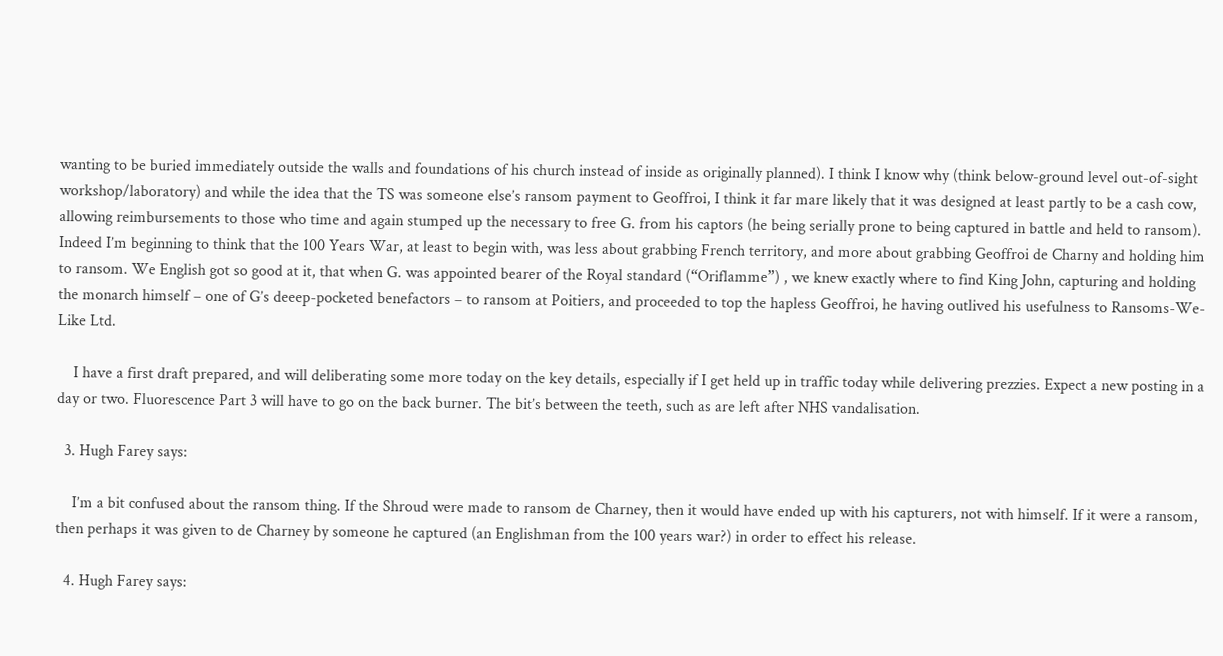wanting to be buried immediately outside the walls and foundations of his church instead of inside as originally planned). I think I know why (think below-ground level out-of-sight workshop/laboratory) and while the idea that the TS was someone else’s ransom payment to Geoffroi, I think it far mare likely that it was designed at least partly to be a cash cow, allowing reimbursements to those who time and again stumped up the necessary to free G. from his captors (he being serially prone to being captured in battle and held to ransom). Indeed I’m beginning to think that the 100 Years War, at least to begin with, was less about grabbing French territory, and more about grabbing Geoffroi de Charny and holding him to ransom. We English got so good at it, that when G. was appointed bearer of the Royal standard (“Oriflamme”) , we knew exactly where to find King John, capturing and holding the monarch himself – one of G’s deeep-pocketed benefactors – to ransom at Poitiers, and proceeded to top the hapless Geoffroi, he having outlived his usefulness to Ransoms-We-Like Ltd.

    I have a first draft prepared, and will deliberating some more today on the key details, especially if I get held up in traffic today while delivering prezzies. Expect a new posting in a day or two. Fluorescence Part 3 will have to go on the back burner. The bit’s between the teeth, such as are left after NHS vandalisation.

  3. Hugh Farey says:

    I’m a bit confused about the ransom thing. If the Shroud were made to ransom de Charney, then it would have ended up with his capturers, not with himself. If it were a ransom, then perhaps it was given to de Charney by someone he captured (an Englishman from the 100 years war?) in order to effect his release.

  4. Hugh Farey says: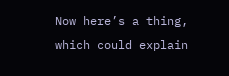Now here’s a thing, which could explain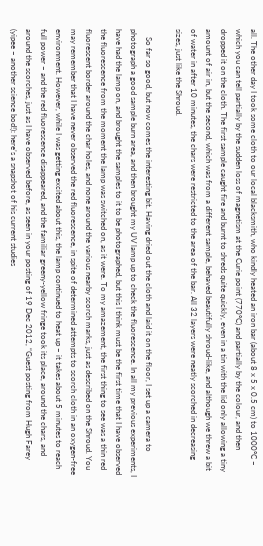all. The other day I took some cloth to our local blacksmith, who kindly heated an iron bar (about 8 x 5 x 0.5 cm) to 1000°C – which you can tell partially by the sudden loss of magnetism at the Curie point (770°C) and partially by the colour, and then dropped it on the cloth. The first sample caught fire and burnt to shreds quite quickly, even in a tin with the lid only allowing a tiny amount of air in, but the second, which was from a different sample, behaved beautifully shroud-like, and although we threw a bit of water in after 10 minutes, the chars were restricted to the area of the bar. All 32 layers were neatly scorched in decreasing sizes, just like the Shroud.

    So far so good, but now comes the interesting bit. Having dried out the cloth and laid it on the floor, I set up a camera to photograph a good sample burn area, and then brought my UV lamp up to check the fluorescence. In all my previous experiments, I have had the lamp on, and brought the samples to it to be photographed, but this I think must be the first time that I have observed the fluorescence from the moment the lamp was switched on, as it were. To my amazement, the first thing to see was a thin red fluorescent border around the char holes, and none around the various nearby scorch marks, just as described on the Shroud. You may remember that I have never observed the red fluorescence, in spite of determined attempts to scorch cloth in an oxygen-free environment. However, while I was getting excited about this, the lamp continued to heat up – it takes about 5 minutes to reach full power – and the red fluorescence disappeared, and the familiar greeny-yellow fringe took its place, around the chars, and around the scorches, just as I have observed before, as seen in your posting of 19 Dec 2012, “Guest posting from Hugh Farey (yipee – another science bod!): here’s a snapshot of his current studies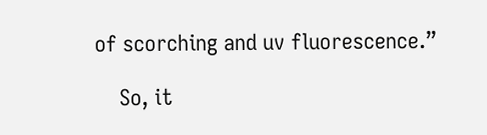of scorching and uv fluorescence.”

    So, it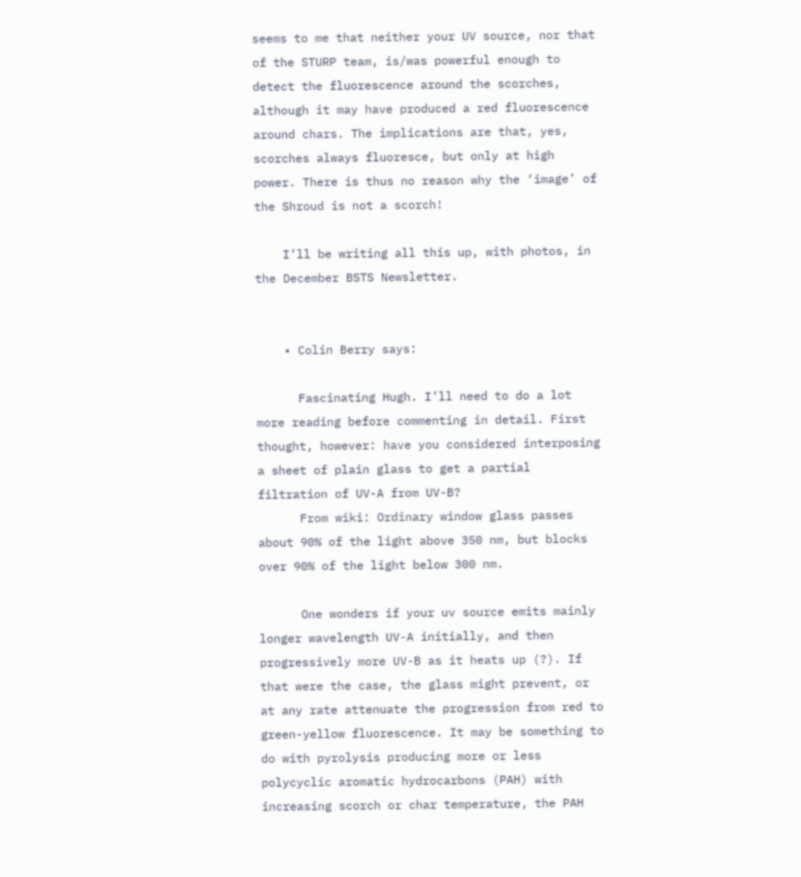seems to me that neither your UV source, nor that of the STURP team, is/was powerful enough to detect the fluorescence around the scorches, although it may have produced a red fluorescence around chars. The implications are that, yes, scorches always fluoresce, but only at high power. There is thus no reason why the ‘image’ of the Shroud is not a scorch!

    I’ll be writing all this up, with photos, in the December BSTS Newsletter.


    • Colin Berry says:

      Fascinating Hugh. I’ll need to do a lot more reading before commenting in detail. First thought, however: have you considered interposing a sheet of plain glass to get a partial filtration of UV-A from UV-B?
      From wiki: Ordinary window glass passes about 90% of the light above 350 nm, but blocks over 90% of the light below 300 nm.

      One wonders if your uv source emits mainly longer wavelength UV-A initially, and then progressively more UV-B as it heats up (?). If that were the case, the glass might prevent, or at any rate attenuate the progression from red to green-yellow fluorescence. It may be something to do with pyrolysis producing more or less polycyclic aromatic hydrocarbons (PAH) with increasing scorch or char temperature, the PAH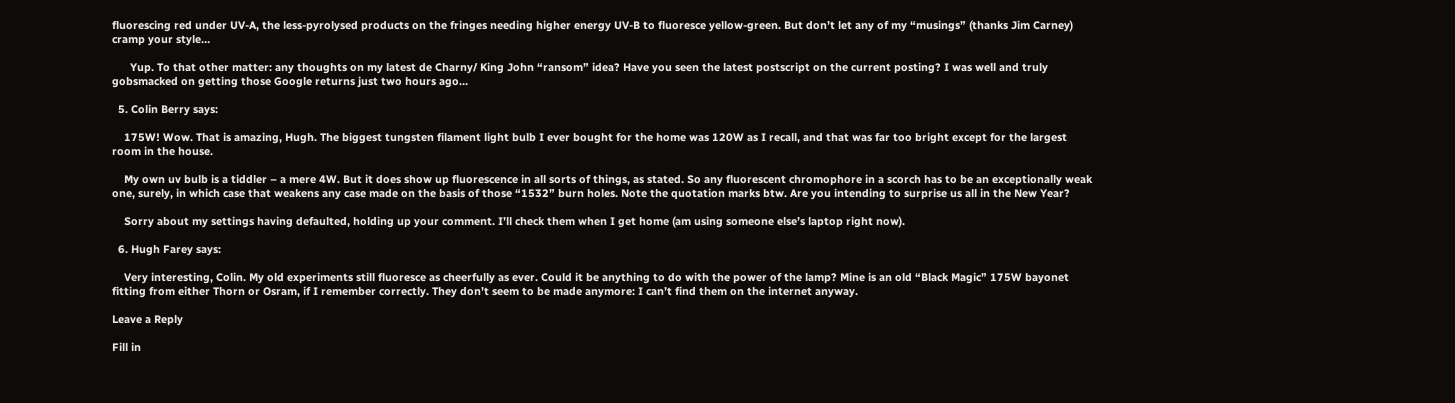fluorescing red under UV-A, the less-pyrolysed products on the fringes needing higher energy UV-B to fluoresce yellow-green. But don’t let any of my “musings” (thanks Jim Carney) cramp your style…

      Yup. To that other matter: any thoughts on my latest de Charny/ King John “ransom” idea? Have you seen the latest postscript on the current posting? I was well and truly gobsmacked on getting those Google returns just two hours ago…

  5. Colin Berry says:

    175W! Wow. That is amazing, Hugh. The biggest tungsten filament light bulb I ever bought for the home was 120W as I recall, and that was far too bright except for the largest room in the house.

    My own uv bulb is a tiddler – a mere 4W. But it does show up fluorescence in all sorts of things, as stated. So any fluorescent chromophore in a scorch has to be an exceptionally weak one, surely, in which case that weakens any case made on the basis of those “1532” burn holes. Note the quotation marks btw. Are you intending to surprise us all in the New Year?

    Sorry about my settings having defaulted, holding up your comment. I’ll check them when I get home (am using someone else’s laptop right now).

  6. Hugh Farey says:

    Very interesting, Colin. My old experiments still fluoresce as cheerfully as ever. Could it be anything to do with the power of the lamp? Mine is an old “Black Magic” 175W bayonet fitting from either Thorn or Osram, if I remember correctly. They don’t seem to be made anymore: I can’t find them on the internet anyway.

Leave a Reply

Fill in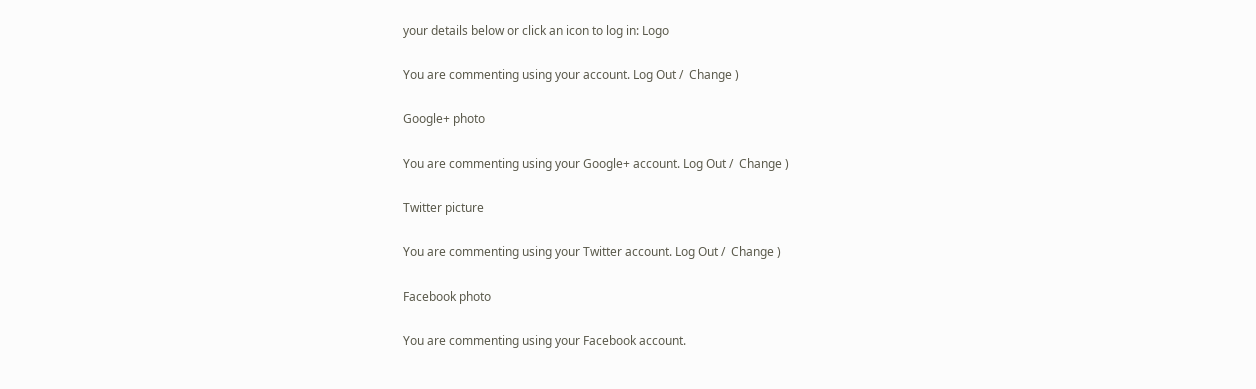your details below or click an icon to log in: Logo

You are commenting using your account. Log Out /  Change )

Google+ photo

You are commenting using your Google+ account. Log Out /  Change )

Twitter picture

You are commenting using your Twitter account. Log Out /  Change )

Facebook photo

You are commenting using your Facebook account.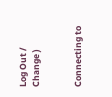Log Out /  Change )


Connecting to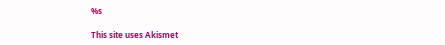%s

This site uses Akismet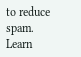to reduce spam. Learn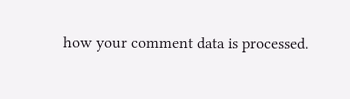how your comment data is processed.